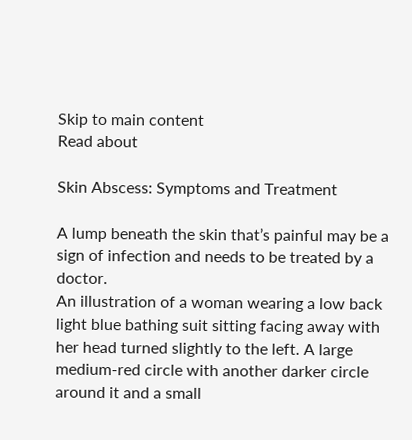Skip to main content
Read about

Skin Abscess: Symptoms and Treatment

A lump beneath the skin that’s painful may be a sign of infection and needs to be treated by a doctor.
An illustration of a woman wearing a low back light blue bathing suit sitting facing away with her head turned slightly to the left. A large medium-red circle with another darker circle around it and a small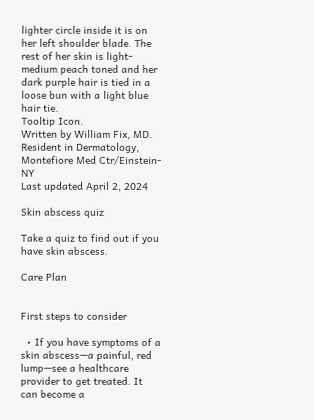lighter circle inside it is on her left shoulder blade. The rest of her skin is light-medium peach toned and her dark purple hair is tied in a loose bun with a light blue hair tie.
Tooltip Icon.
Written by William Fix, MD.
Resident in Dermatology, Montefiore Med Ctr/Einstein-NY
Last updated April 2, 2024

Skin abscess quiz

Take a quiz to find out if you have skin abscess.

Care Plan


First steps to consider

  • If you have symptoms of a skin abscess—a painful, red lump—see a healthcare provider to get treated. It can become a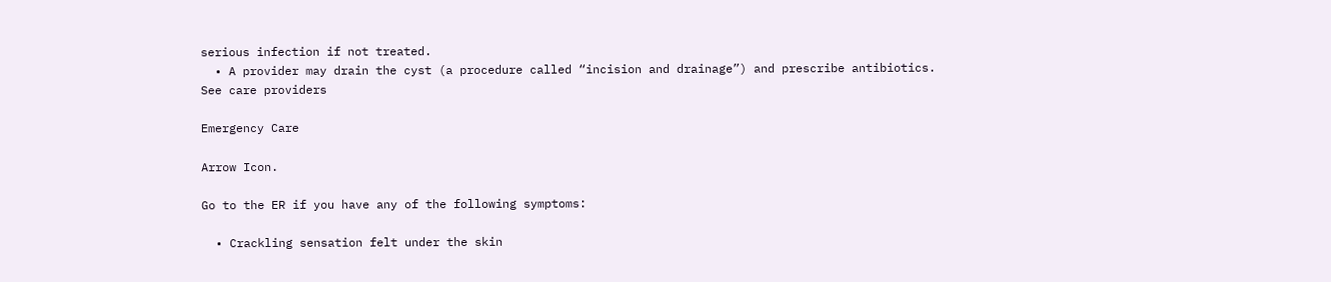serious infection if not treated.
  • A provider may drain the cyst (a procedure called “incision and drainage”) and prescribe antibiotics.
See care providers

Emergency Care

Arrow Icon.

Go to the ER if you have any of the following symptoms:

  • Crackling sensation felt under the skin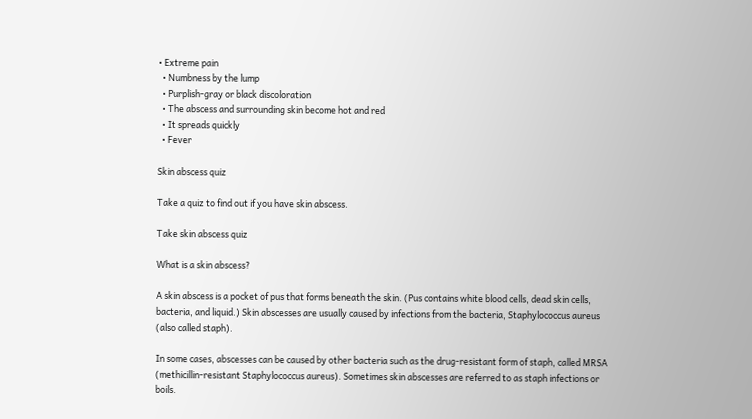• Extreme pain
  • Numbness by the lump
  • Purplish-gray or black discoloration
  • The abscess and surrounding skin become hot and red
  • It spreads quickly
  • Fever

Skin abscess quiz

Take a quiz to find out if you have skin abscess.

Take skin abscess quiz

What is a skin abscess?

A skin abscess is a pocket of pus that forms beneath the skin. (Pus contains white blood cells, dead skin cells, bacteria, and liquid.) Skin abscesses are usually caused by infections from the bacteria, Staphylococcus aureus (also called staph).

In some cases, abscesses can be caused by other bacteria such as the drug-resistant form of staph, called MRSA (methicillin-resistant Staphylococcus aureus). Sometimes skin abscesses are referred to as staph infections or boils.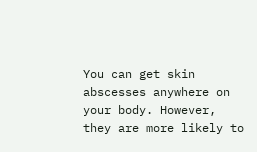You can get skin abscesses anywhere on your body. However, they are more likely to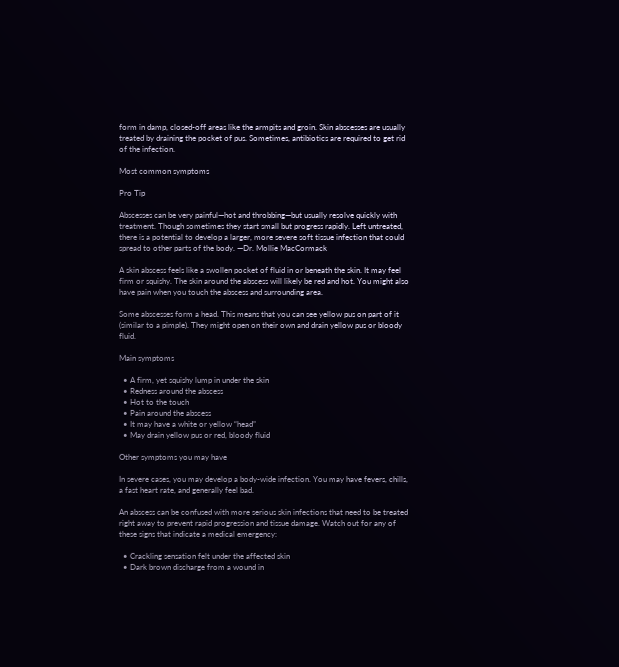form in damp, closed-off areas like the armpits and groin. Skin abscesses are usually treated by draining the pocket of pus. Sometimes, antibiotics are required to get rid of the infection.

Most common symptoms

Pro Tip

Abscesses can be very painful—hot and throbbing—but usually resolve quickly with treatment. Though sometimes they start small but progress rapidly. Left untreated, there is a potential to develop a larger, more severe soft tissue infection that could spread to other parts of the body. —Dr. Mollie MacCormack

A skin abscess feels like a swollen pocket of fluid in or beneath the skin. It may feel firm or squishy. The skin around the abscess will likely be red and hot. You might also have pain when you touch the abscess and surrounding area.

Some abscesses form a head. This means that you can see yellow pus on part of it (similar to a pimple). They might open on their own and drain yellow pus or bloody fluid.

Main symptoms

  • A firm, yet squishy lump in under the skin
  • Redness around the abscess
  • Hot to the touch
  • Pain around the abscess
  • It may have a white or yellow “head”
  • May drain yellow pus or red, bloody fluid

Other symptoms you may have

In severe cases, you may develop a body-wide infection. You may have fevers, chills, a fast heart rate, and generally feel bad.

An abscess can be confused with more serious skin infections that need to be treated right away to prevent rapid progression and tissue damage. Watch out for any of these signs that indicate a medical emergency:

  • Crackling sensation felt under the affected skin
  • Dark brown discharge from a wound in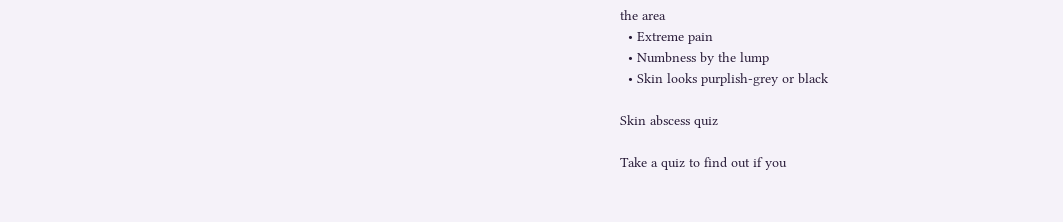the area
  • Extreme pain
  • Numbness by the lump
  • Skin looks purplish-grey or black

Skin abscess quiz

Take a quiz to find out if you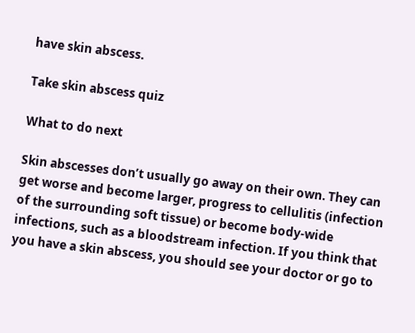have skin abscess.

Take skin abscess quiz

What to do next

Skin abscesses don’t usually go away on their own. They can get worse and become larger, progress to cellulitis (infection of the surrounding soft tissue) or become body-wide infections, such as a bloodstream infection. If you think that you have a skin abscess, you should see your doctor or go to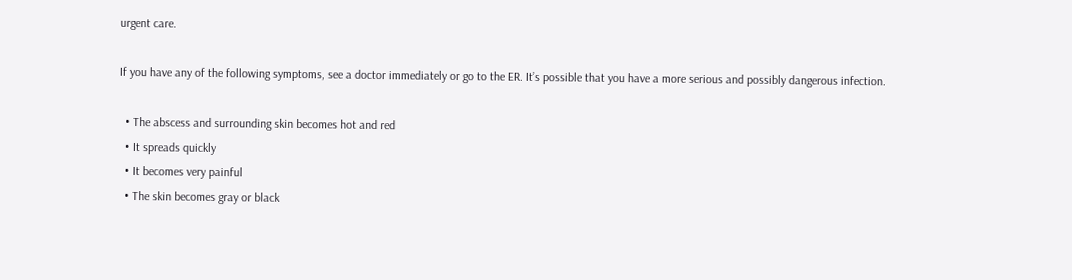urgent care.

If you have any of the following symptoms, see a doctor immediately or go to the ER. It’s possible that you have a more serious and possibly dangerous infection.

  • The abscess and surrounding skin becomes hot and red
  • It spreads quickly
  • It becomes very painful
  • The skin becomes gray or black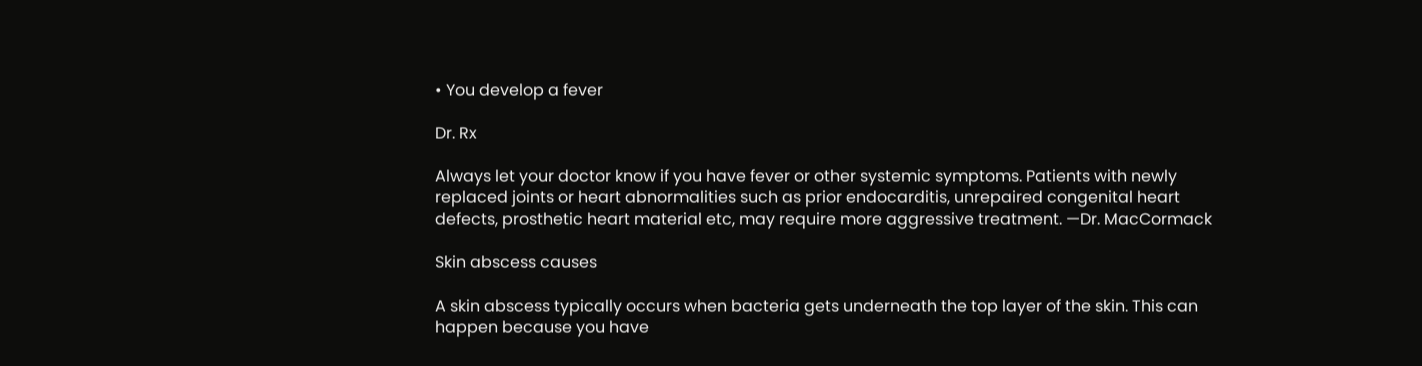• You develop a fever

Dr. Rx

Always let your doctor know if you have fever or other systemic symptoms. Patients with newly replaced joints or heart abnormalities such as prior endocarditis, unrepaired congenital heart defects, prosthetic heart material etc, may require more aggressive treatment. —Dr. MacCormack

Skin abscess causes

A skin abscess typically occurs when bacteria gets underneath the top layer of the skin. This can happen because you have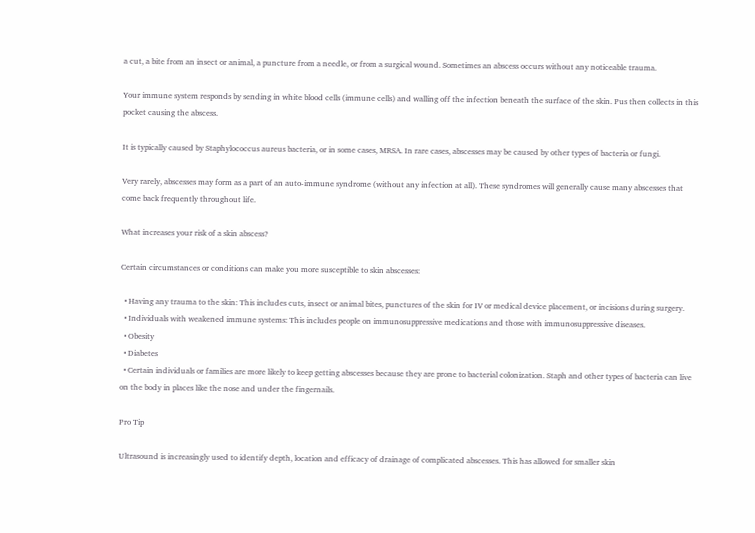a cut, a bite from an insect or animal, a puncture from a needle, or from a surgical wound. Sometimes an abscess occurs without any noticeable trauma.

Your immune system responds by sending in white blood cells (immune cells) and walling off the infection beneath the surface of the skin. Pus then collects in this pocket causing the abscess.

It is typically caused by Staphylococcus aureus bacteria, or in some cases, MRSA. In rare cases, abscesses may be caused by other types of bacteria or fungi.

Very rarely, abscesses may form as a part of an auto-immune syndrome (without any infection at all). These syndromes will generally cause many abscesses that come back frequently throughout life.

What increases your risk of a skin abscess?

Certain circumstances or conditions can make you more susceptible to skin abscesses:

  • Having any trauma to the skin: This includes cuts, insect or animal bites, punctures of the skin for IV or medical device placement, or incisions during surgery.
  • Individuals with weakened immune systems: This includes people on immunosuppressive medications and those with immunosuppressive diseases.
  • Obesity
  • Diabetes
  • Certain individuals or families are more likely to keep getting abscesses because they are prone to bacterial colonization. Staph and other types of bacteria can live on the body in places like the nose and under the fingernails.

Pro Tip

Ultrasound is increasingly used to identify depth, location and efficacy of drainage of complicated abscesses. This has allowed for smaller skin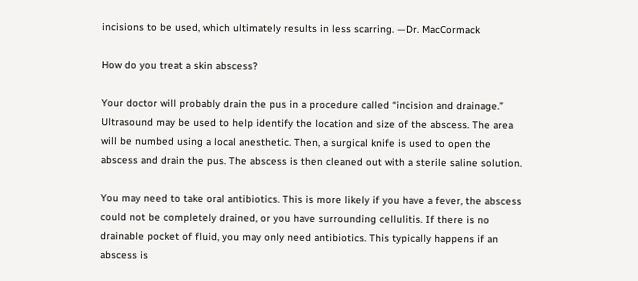incisions to be used, which ultimately results in less scarring. —Dr. MacCormack

How do you treat a skin abscess?

Your doctor will probably drain the pus in a procedure called “incision and drainage.” Ultrasound may be used to help identify the location and size of the abscess. The area will be numbed using a local anesthetic. Then, a surgical knife is used to open the abscess and drain the pus. The abscess is then cleaned out with a sterile saline solution.

You may need to take oral antibiotics. This is more likely if you have a fever, the abscess could not be completely drained, or you have surrounding cellulitis. If there is no drainable pocket of fluid, you may only need antibiotics. This typically happens if an abscess is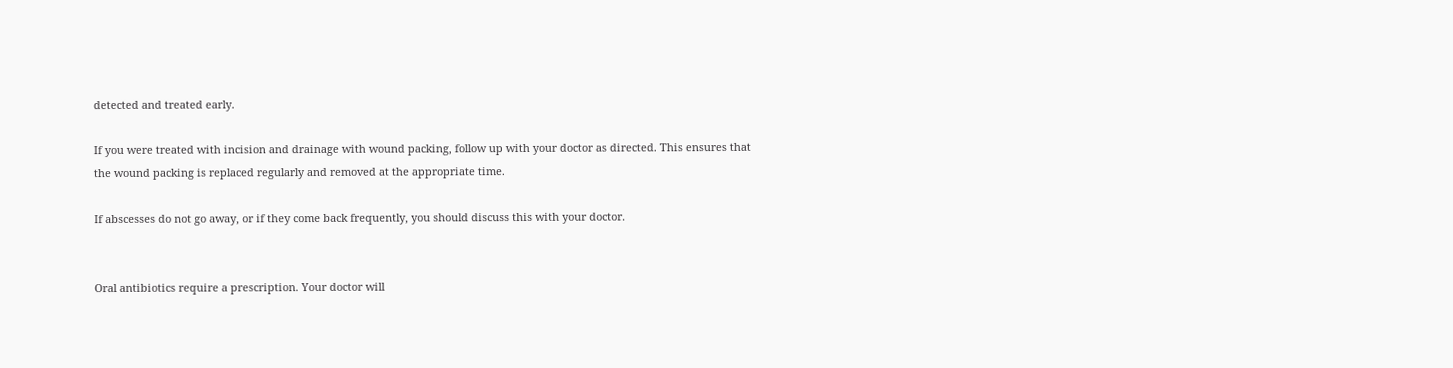detected and treated early.

If you were treated with incision and drainage with wound packing, follow up with your doctor as directed. This ensures that the wound packing is replaced regularly and removed at the appropriate time.

If abscesses do not go away, or if they come back frequently, you should discuss this with your doctor.


Oral antibiotics require a prescription. Your doctor will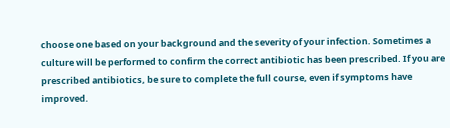choose one based on your background and the severity of your infection. Sometimes a culture will be performed to confirm the correct antibiotic has been prescribed. If you are prescribed antibiotics, be sure to complete the full course, even if symptoms have improved.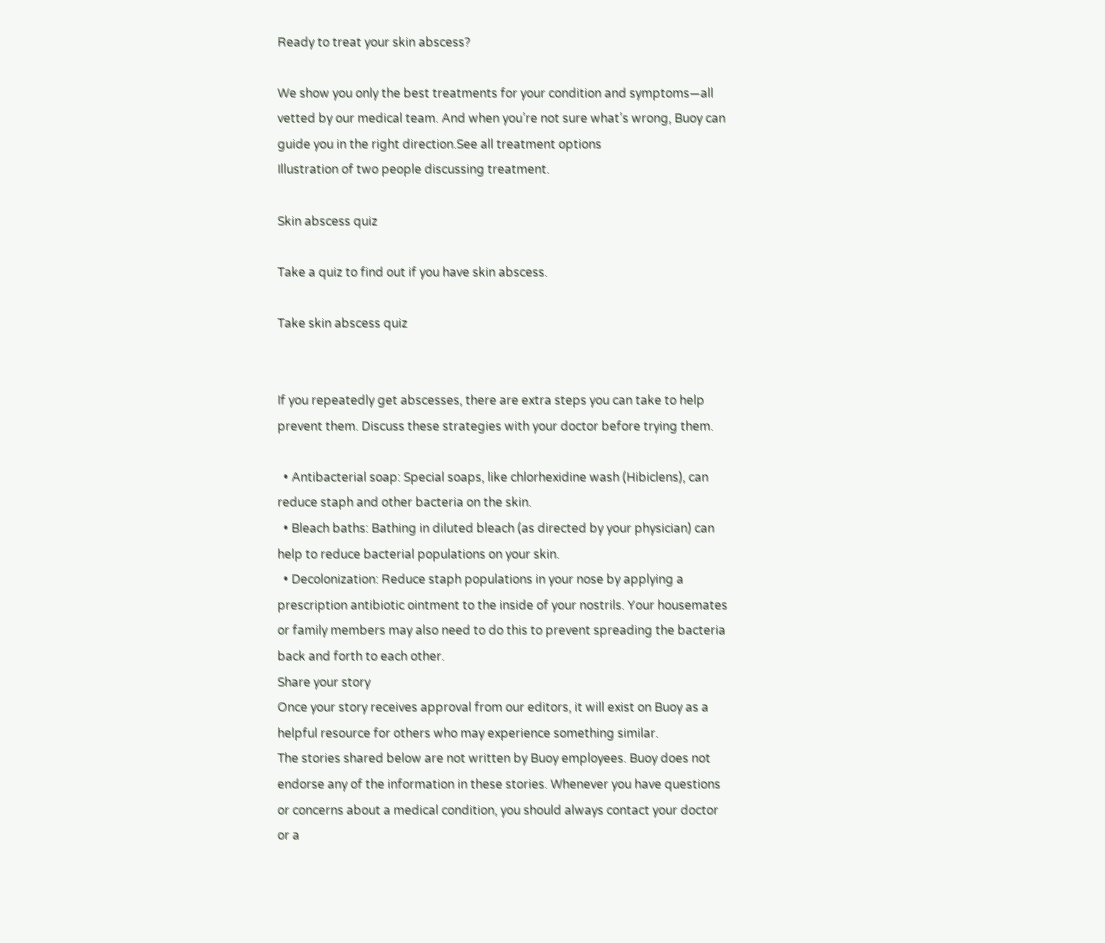Ready to treat your skin abscess?

We show you only the best treatments for your condition and symptoms—all vetted by our medical team. And when you’re not sure what’s wrong, Buoy can guide you in the right direction.See all treatment options
Illustration of two people discussing treatment.

Skin abscess quiz

Take a quiz to find out if you have skin abscess.

Take skin abscess quiz


If you repeatedly get abscesses, there are extra steps you can take to help prevent them. Discuss these strategies with your doctor before trying them.

  • Antibacterial soap: Special soaps, like chlorhexidine wash (Hibiclens), can reduce staph and other bacteria on the skin.
  • Bleach baths: Bathing in diluted bleach (as directed by your physician) can help to reduce bacterial populations on your skin.
  • Decolonization: Reduce staph populations in your nose by applying a prescription antibiotic ointment to the inside of your nostrils. Your housemates or family members may also need to do this to prevent spreading the bacteria back and forth to each other.
Share your story
Once your story receives approval from our editors, it will exist on Buoy as a helpful resource for others who may experience something similar.
The stories shared below are not written by Buoy employees. Buoy does not endorse any of the information in these stories. Whenever you have questions or concerns about a medical condition, you should always contact your doctor or a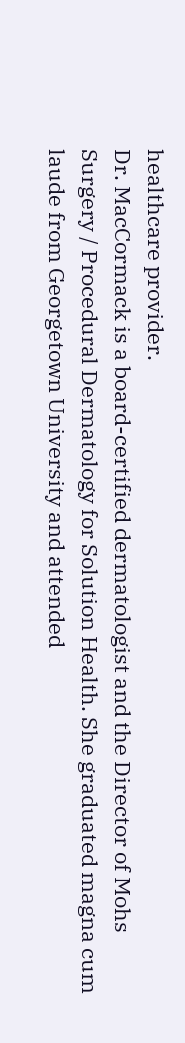healthcare provider.
Dr. MacCormack is a board-certified dermatologist and the Director of Mohs Surgery / Procedural Dermatology for Solution Health. She graduated magna cum laude from Georgetown University and attended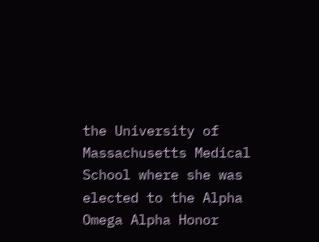the University of Massachusetts Medical School where she was elected to the Alpha Omega Alpha Honor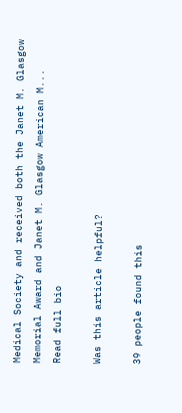Medical Society and received both the Janet M. Glasgow Memorial Award and Janet M. Glasgow American M...
Read full bio

Was this article helpful?

39 people found this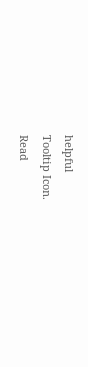helpful
Tooltip Icon.
Read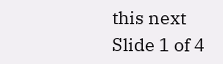this next
Slide 1 of 4